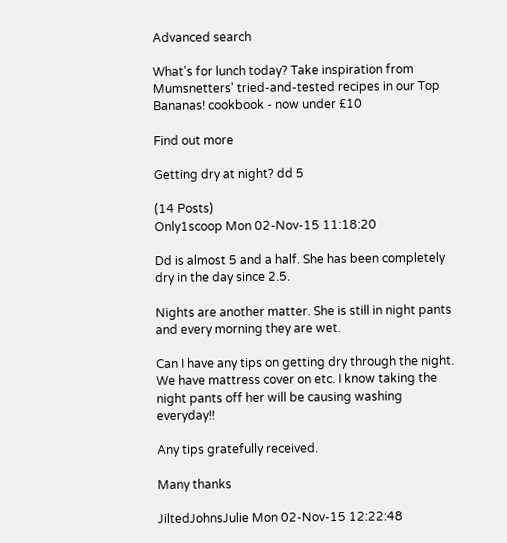Advanced search

What's for lunch today? Take inspiration from Mumsnetters' tried-and-tested recipes in our Top Bananas! cookbook - now under £10

Find out more

Getting dry at night? dd 5

(14 Posts)
Only1scoop Mon 02-Nov-15 11:18:20

Dd is almost 5 and a half. She has been completely dry in the day since 2.5.

Nights are another matter. She is still in night pants and every morning they are wet.

Can I have any tips on getting dry through the night. We have mattress cover on etc. I know taking the night pants off her will be causing washing everyday!!

Any tips gratefully received.

Many thanks

JiltedJohnsJulie Mon 02-Nov-15 12:22:48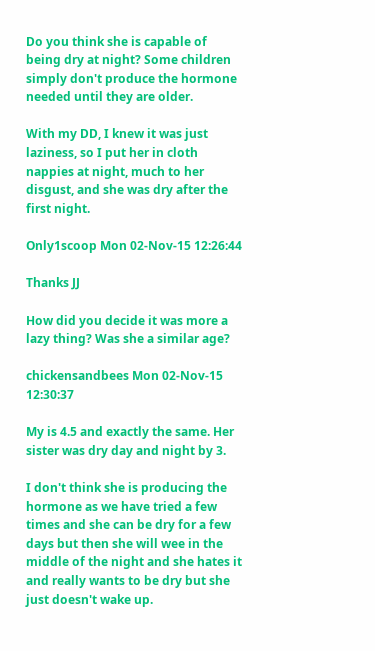Do you think she is capable of being dry at night? Some children simply don't produce the hormone needed until they are older.

With my DD, I knew it was just laziness, so I put her in cloth nappies at night, much to her disgust, and she was dry after the first night.

Only1scoop Mon 02-Nov-15 12:26:44

Thanks JJ

How did you decide it was more a lazy thing? Was she a similar age?

chickensandbees Mon 02-Nov-15 12:30:37

My is 4.5 and exactly the same. Her sister was dry day and night by 3.

I don't think she is producing the hormone as we have tried a few times and she can be dry for a few days but then she will wee in the middle of the night and she hates it and really wants to be dry but she just doesn't wake up.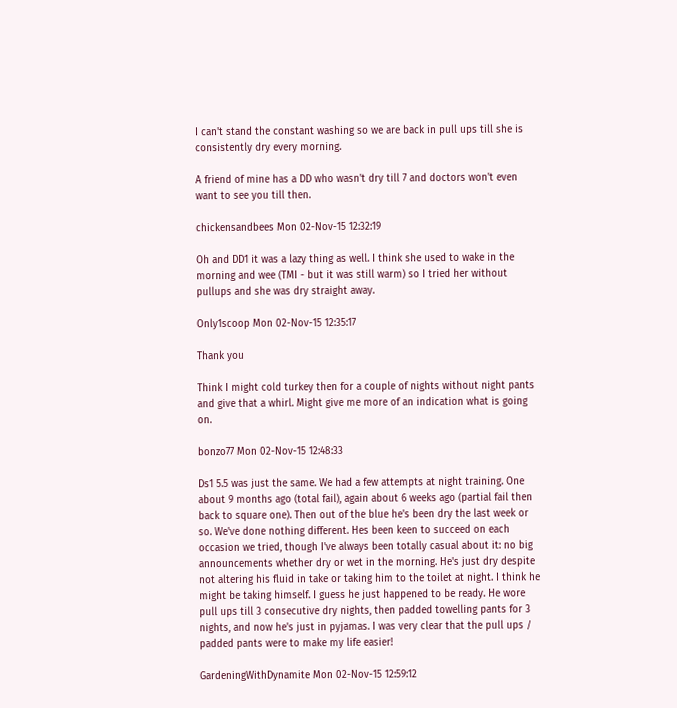I can't stand the constant washing so we are back in pull ups till she is consistently dry every morning.

A friend of mine has a DD who wasn't dry till 7 and doctors won't even want to see you till then.

chickensandbees Mon 02-Nov-15 12:32:19

Oh and DD1 it was a lazy thing as well. I think she used to wake in the morning and wee (TMI - but it was still warm) so I tried her without pullups and she was dry straight away.

Only1scoop Mon 02-Nov-15 12:35:17

Thank you

Think I might cold turkey then for a couple of nights without night pants and give that a whirl. Might give me more of an indication what is going on.

bonzo77 Mon 02-Nov-15 12:48:33

Ds1 5.5 was just the same. We had a few attempts at night training. One about 9 months ago (total fail), again about 6 weeks ago (partial fail then back to square one). Then out of the blue he's been dry the last week or so. We've done nothing different. Hes been keen to succeed on each occasion we tried, though I've always been totally casual about it: no big announcements whether dry or wet in the morning. He's just dry despite not altering his fluid in take or taking him to the toilet at night. I think he might be taking himself. I guess he just happened to be ready. He wore pull ups till 3 consecutive dry nights, then padded towelling pants for 3 nights, and now he's just in pyjamas. I was very clear that the pull ups / padded pants were to make my life easier!

GardeningWithDynamite Mon 02-Nov-15 12:59:12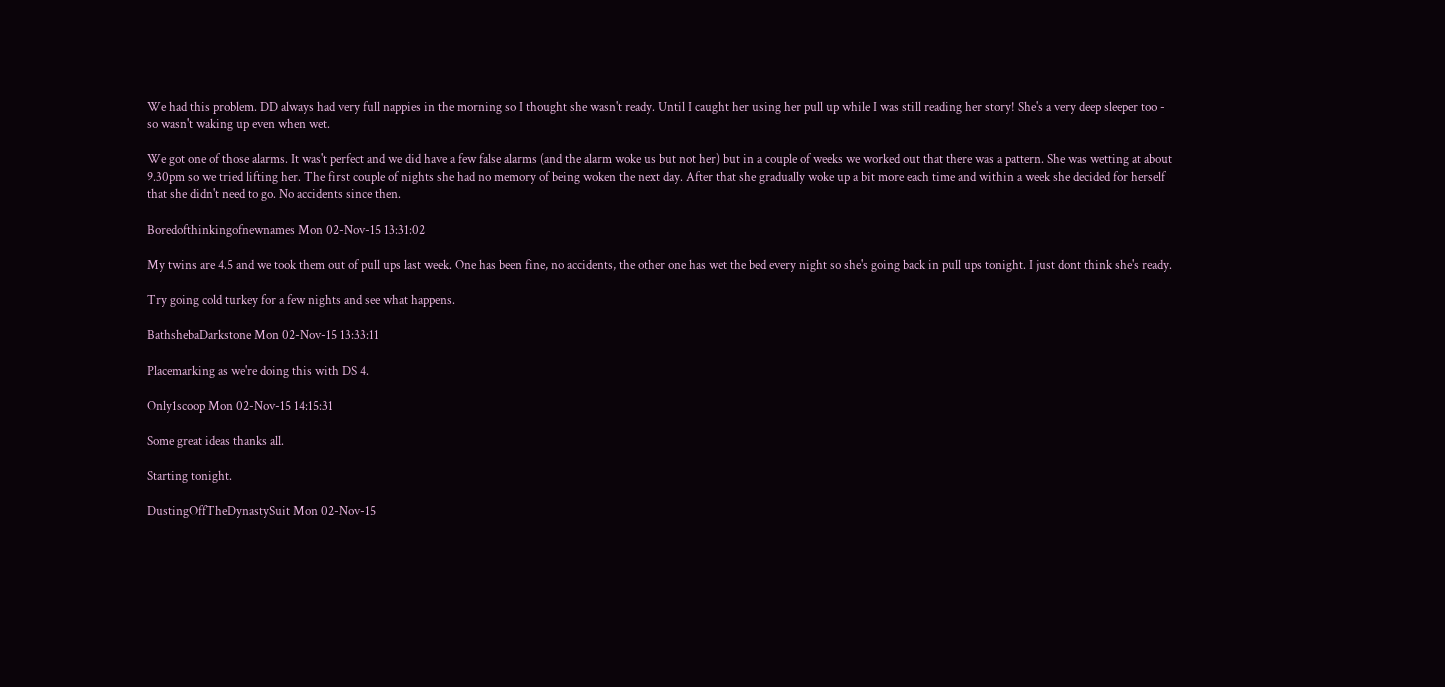We had this problem. DD always had very full nappies in the morning so I thought she wasn't ready. Until I caught her using her pull up while I was still reading her story! She's a very deep sleeper too - so wasn't waking up even when wet.

We got one of those alarms. It was't perfect and we did have a few false alarms (and the alarm woke us but not her) but in a couple of weeks we worked out that there was a pattern. She was wetting at about 9.30pm so we tried lifting her. The first couple of nights she had no memory of being woken the next day. After that she gradually woke up a bit more each time and within a week she decided for herself that she didn't need to go. No accidents since then.

Boredofthinkingofnewnames Mon 02-Nov-15 13:31:02

My twins are 4.5 and we took them out of pull ups last week. One has been fine, no accidents, the other one has wet the bed every night so she's going back in pull ups tonight. I just dont think she's ready.

Try going cold turkey for a few nights and see what happens.

BathshebaDarkstone Mon 02-Nov-15 13:33:11

Placemarking as we're doing this with DS 4.

Only1scoop Mon 02-Nov-15 14:15:31

Some great ideas thanks all.

Starting tonight.

DustingOffTheDynastySuit Mon 02-Nov-15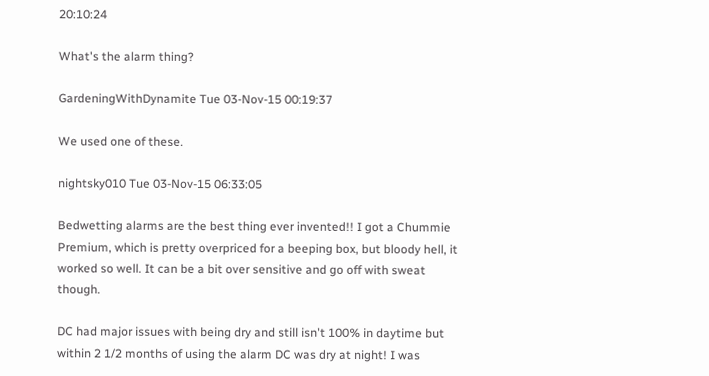20:10:24

What's the alarm thing?

GardeningWithDynamite Tue 03-Nov-15 00:19:37

We used one of these.

nightsky010 Tue 03-Nov-15 06:33:05

Bedwetting alarms are the best thing ever invented!! I got a Chummie Premium, which is pretty overpriced for a beeping box, but bloody hell, it worked so well. It can be a bit over sensitive and go off with sweat though.

DC had major issues with being dry and still isn't 100% in daytime but within 2 1/2 months of using the alarm DC was dry at night! I was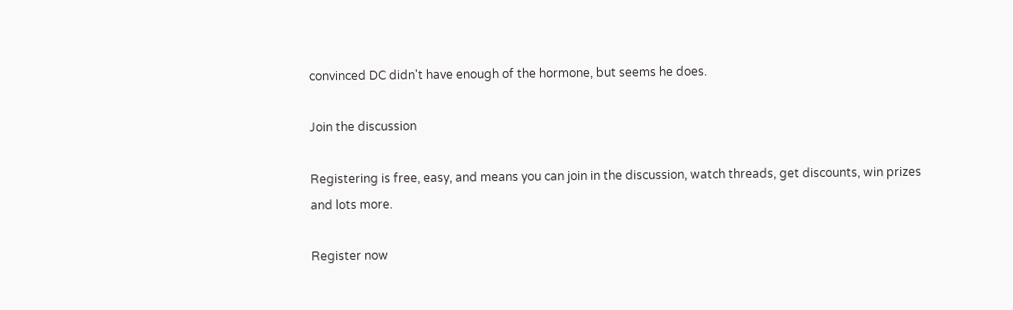convinced DC didn't have enough of the hormone, but seems he does.

Join the discussion

Registering is free, easy, and means you can join in the discussion, watch threads, get discounts, win prizes and lots more.

Register now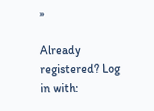»

Already registered? Log in with: